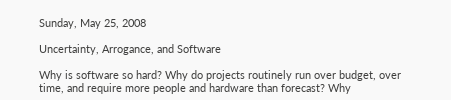Sunday, May 25, 2008

Uncertainty, Arrogance, and Software

Why is software so hard? Why do projects routinely run over budget, over time, and require more people and hardware than forecast? Why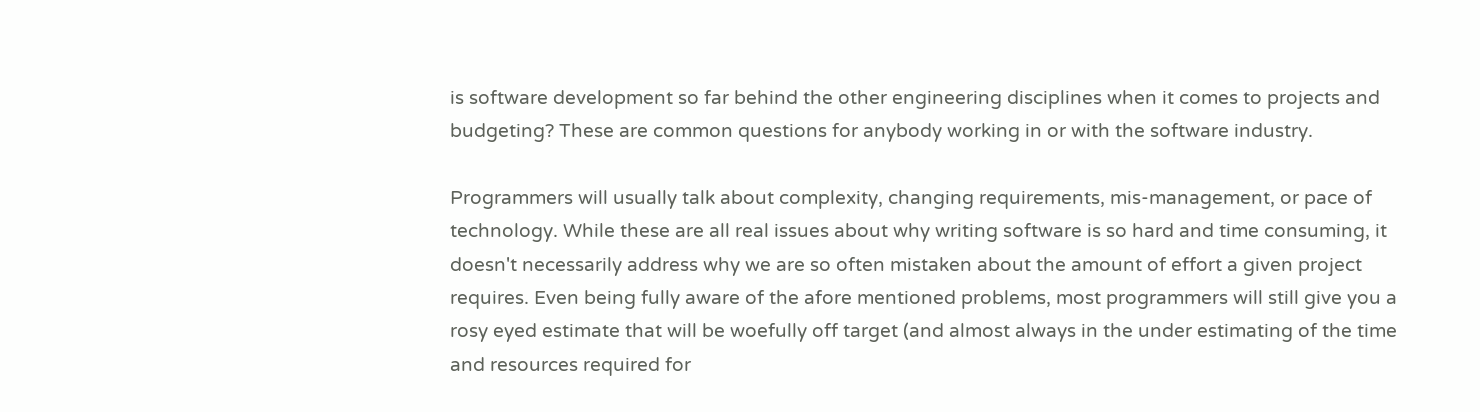is software development so far behind the other engineering disciplines when it comes to projects and budgeting? These are common questions for anybody working in or with the software industry.

Programmers will usually talk about complexity, changing requirements, mis-management, or pace of technology. While these are all real issues about why writing software is so hard and time consuming, it doesn't necessarily address why we are so often mistaken about the amount of effort a given project requires. Even being fully aware of the afore mentioned problems, most programmers will still give you a rosy eyed estimate that will be woefully off target (and almost always in the under estimating of the time and resources required for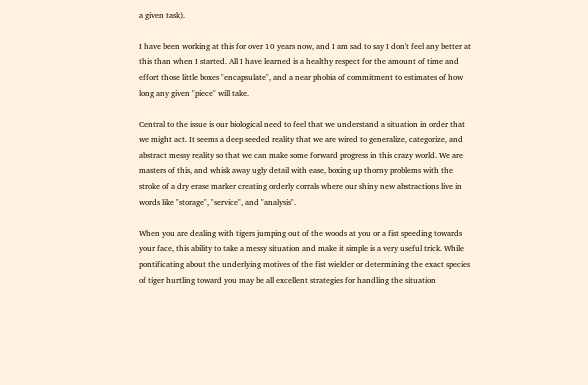a given task).

I have been working at this for over 10 years now, and I am sad to say I don't feel any better at this than when I started. All I have learned is a healthy respect for the amount of time and effort those little boxes "encapsulate", and a near phobia of commitment to estimates of how long any given "piece" will take.

Central to the issue is our biological need to feel that we understand a situation in order that we might act. It seems a deep seeded reality that we are wired to generalize, categorize, and abstract messy reality so that we can make some forward progress in this crazy world. We are masters of this, and whisk away ugly detail with ease, boxing up thorny problems with the stroke of a dry erase marker creating orderly corrals where our shiny new abstractions live in words like "storage", "service", and "analysis".

When you are dealing with tigers jumping out of the woods at you or a fist speeding towards your face, this ability to take a messy situation and make it simple is a very useful trick. While pontificating about the underlying motives of the fist wielder or determining the exact species of tiger hurtling toward you may be all excellent strategies for handling the situation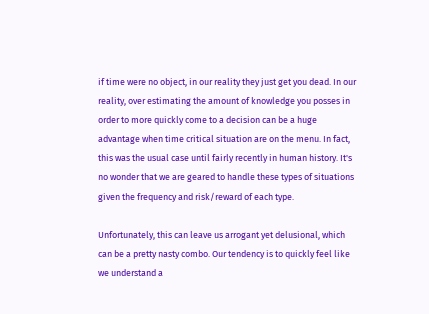if time were no object, in our reality they just get you dead. In our reality, over estimating the amount of knowledge you posses in order to more quickly come to a decision can be a huge advantage when time critical situation are on the menu. In fact, this was the usual case until fairly recently in human history. It's no wonder that we are geared to handle these types of situations given the frequency and risk/reward of each type.

Unfortunately, this can leave us arrogant yet delusional, which can be a pretty nasty combo. Our tendency is to quickly feel like we understand a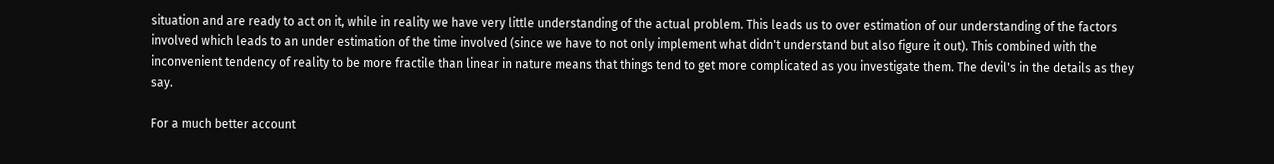situation and are ready to act on it, while in reality we have very little understanding of the actual problem. This leads us to over estimation of our understanding of the factors involved which leads to an under estimation of the time involved (since we have to not only implement what didn't understand but also figure it out). This combined with the inconvenient tendency of reality to be more fractile than linear in nature means that things tend to get more complicated as you investigate them. The devil's in the details as they say.

For a much better account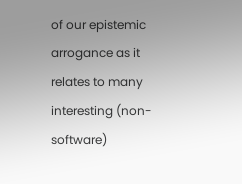of our epistemic arrogance as it relates to many interesting (non-software)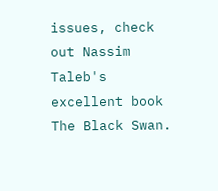issues, check out Nassim Taleb's excellent book The Black Swan.